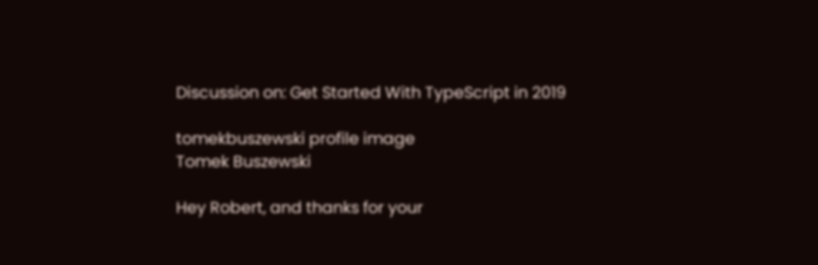Discussion on: Get Started With TypeScript in 2019

tomekbuszewski profile image
Tomek Buszewski

Hey Robert, and thanks for your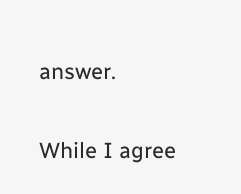answer.

While I agree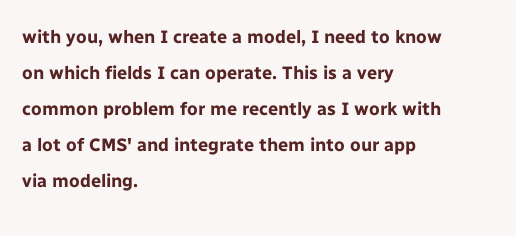with you, when I create a model, I need to know on which fields I can operate. This is a very common problem for me recently as I work with a lot of CMS' and integrate them into our app via modeling.